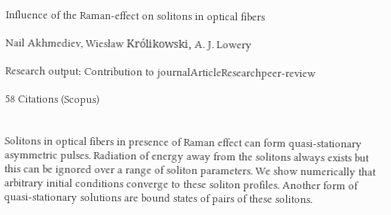Influence of the Raman-effect on solitons in optical fibers

Nail Akhmediev, Wiesław Królikowski, A. J. Lowery

Research output: Contribution to journalArticleResearchpeer-review

58 Citations (Scopus)


Solitons in optical fibers in presence of Raman effect can form quasi-stationary asymmetric pulses. Radiation of energy away from the solitons always exists but this can be ignored over a range of soliton parameters. We show numerically that arbitrary initial conditions converge to these soliton profiles. Another form of quasi-stationary solutions are bound states of pairs of these solitons.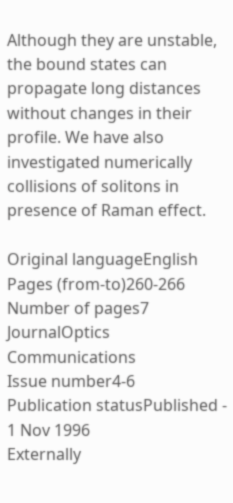Although they are unstable, the bound states can propagate long distances without changes in their profile. We have also investigated numerically collisions of solitons in presence of Raman effect.

Original languageEnglish
Pages (from-to)260-266
Number of pages7
JournalOptics Communications
Issue number4-6
Publication statusPublished - 1 Nov 1996
Externally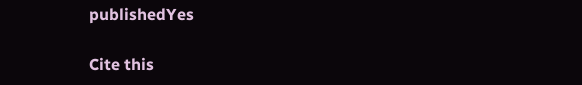publishedYes

Cite this